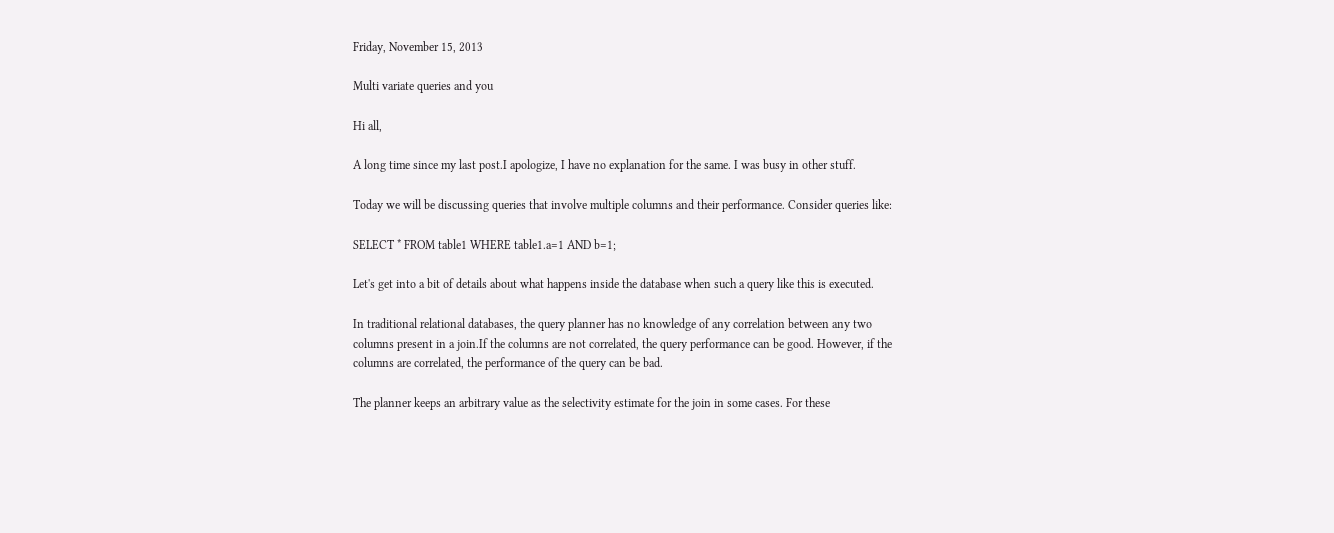Friday, November 15, 2013

Multi variate queries and you

Hi all,

A long time since my last post.I apologize, I have no explanation for the same. I was busy in other stuff.

Today we will be discussing queries that involve multiple columns and their performance. Consider queries like:

SELECT * FROM table1 WHERE table1.a=1 AND b=1;

Let's get into a bit of details about what happens inside the database when such a query like this is executed.

In traditional relational databases, the query planner has no knowledge of any correlation between any two columns present in a join.If the columns are not correlated, the query performance can be good. However, if the columns are correlated, the performance of the query can be bad.

The planner keeps an arbitrary value as the selectivity estimate for the join in some cases. For these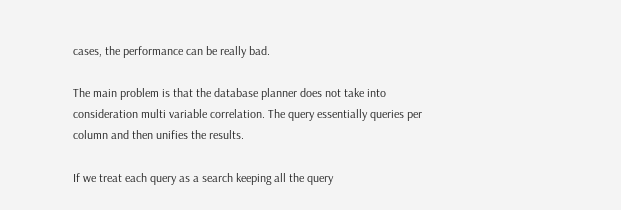cases, the performance can be really bad.

The main problem is that the database planner does not take into consideration multi variable correlation. The query essentially queries per column and then unifies the results.

If we treat each query as a search keeping all the query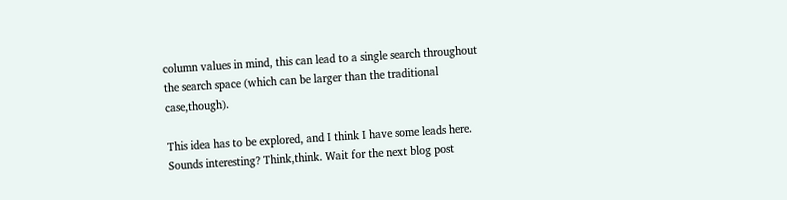column values in mind, this can lead to a single search throughout the search space (which can be larger than the traditional case,though).

This idea has to be explored, and I think I have some leads here. Sounds interesting? Think,think. Wait for the next blog post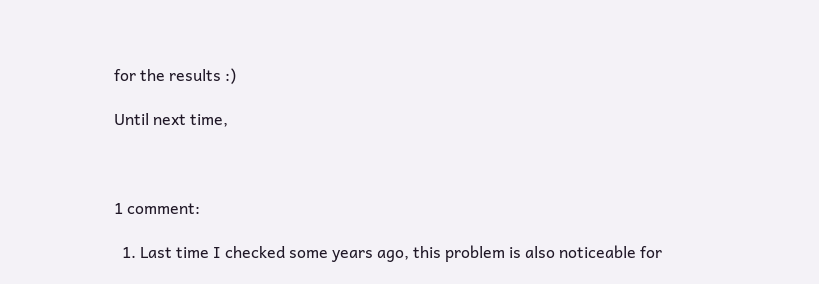for the results :)

Until next time,



1 comment:

  1. Last time I checked some years ago, this problem is also noticeable for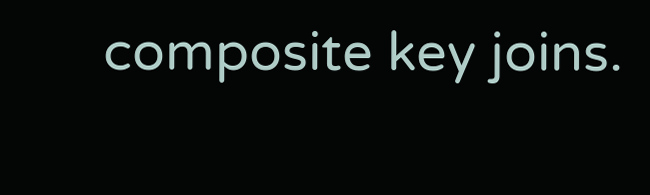composite key joins.